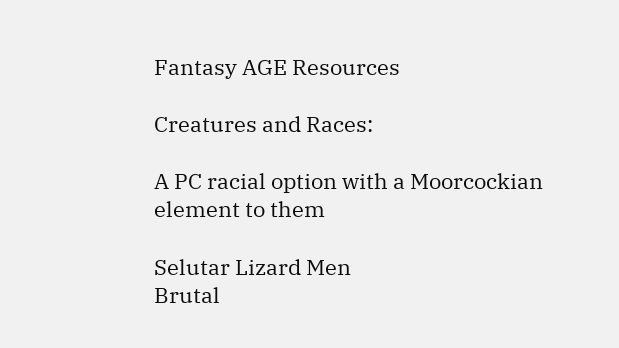Fantasy AGE Resources

Creatures and Races:

A PC racial option with a Moorcockian element to them

Selutar Lizard Men
Brutal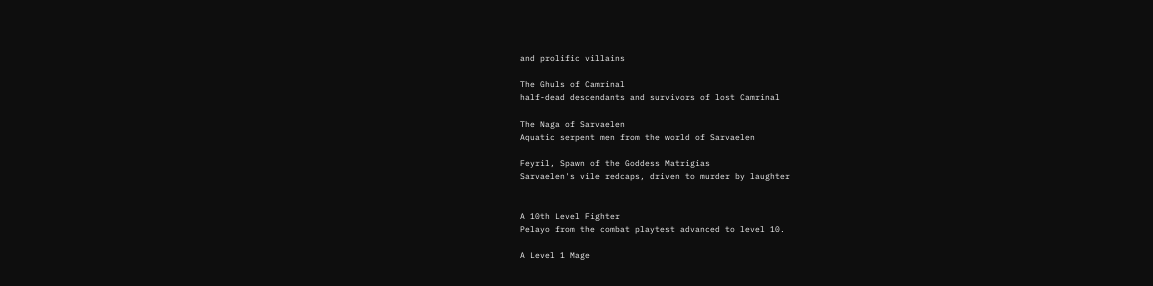and prolific villains

The Ghuls of Camrinal
half-dead descendants and survivors of lost Camrinal

The Naga of Sarvaelen
Aquatic serpent men from the world of Sarvaelen

Feyril, Spawn of the Goddess Matrigias
Sarvaelen's vile redcaps, driven to murder by laughter


A 10th Level Fighter
Pelayo from the combat playtest advanced to level 10.

A Level 1 Mage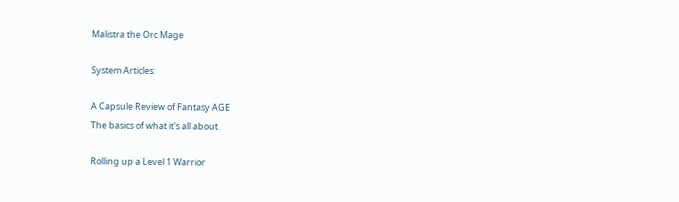Malistra the Orc Mage

System Articles:

A Capsule Review of Fantasy AGE
The basics of what it's all about.

Rolling up a Level 1 Warrior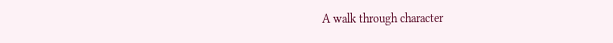A walk through character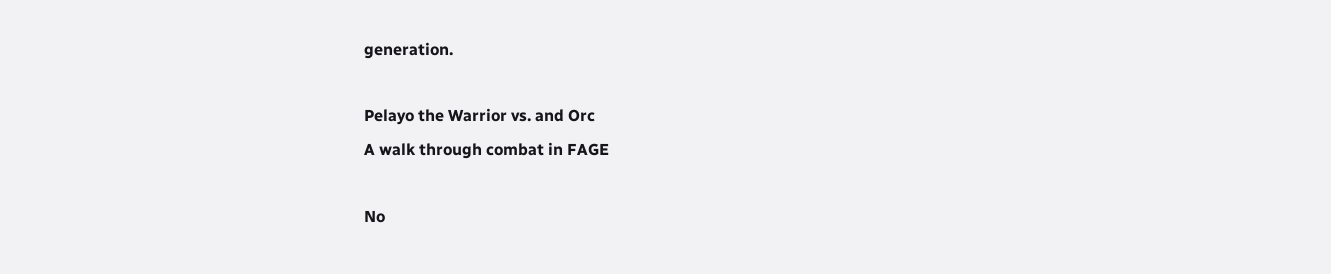generation.

Pelayo the Warrior vs. and Orc
A walk through combat in FAGE

No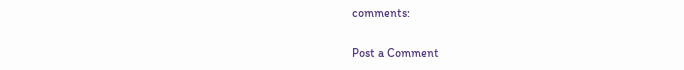comments:

Post a Comment